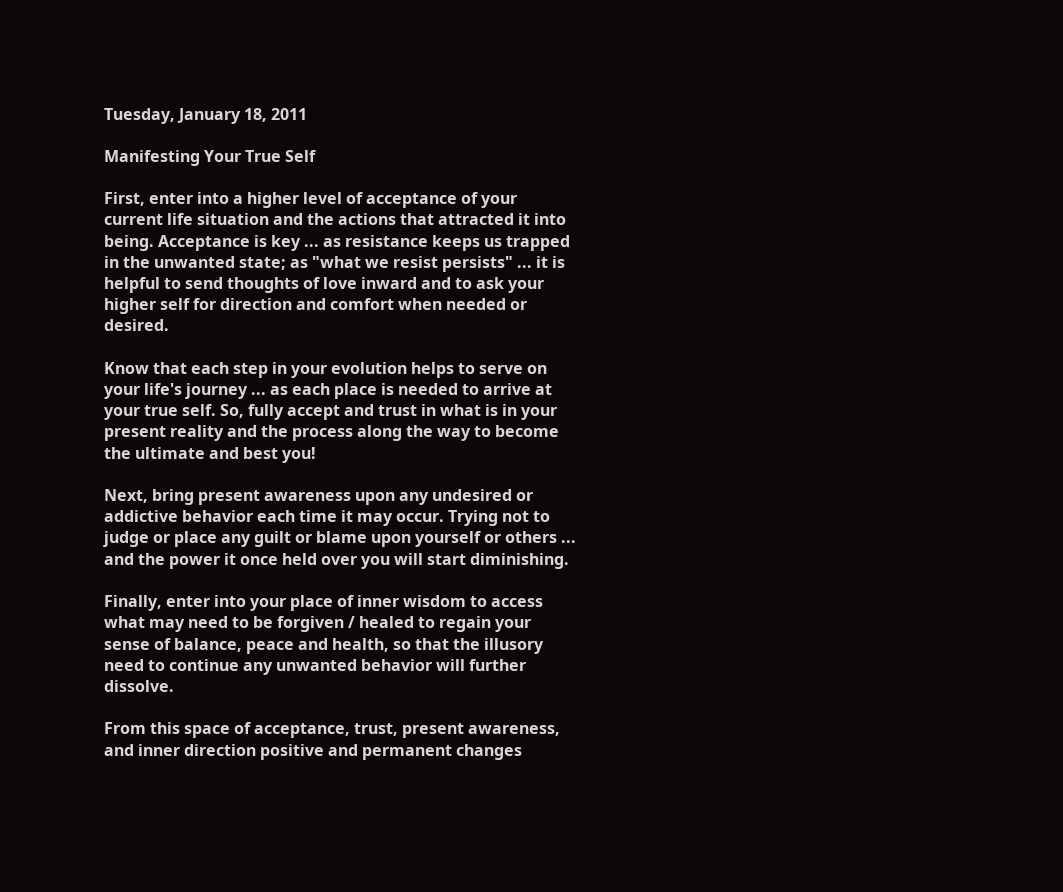Tuesday, January 18, 2011

Manifesting Your True Self

First, enter into a higher level of acceptance of your current life situation and the actions that attracted it into being. Acceptance is key ... as resistance keeps us trapped in the unwanted state; as "what we resist persists" ... it is helpful to send thoughts of love inward and to ask your higher self for direction and comfort when needed or desired.

Know that each step in your evolution helps to serve on your life's journey ... as each place is needed to arrive at your true self. So, fully accept and trust in what is in your present reality and the process along the way to become the ultimate and best you!

Next, bring present awareness upon any undesired or addictive behavior each time it may occur. Trying not to judge or place any guilt or blame upon yourself or others ... and the power it once held over you will start diminishing.

Finally, enter into your place of inner wisdom to access what may need to be forgiven / healed to regain your sense of balance, peace and health, so that the illusory need to continue any unwanted behavior will further dissolve.

From this space of acceptance, trust, present awareness, and inner direction positive and permanent changes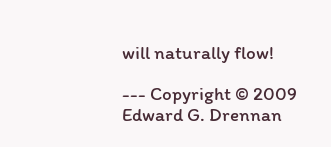will naturally flow!

--- Copyright © 2009 Edward G. Drennan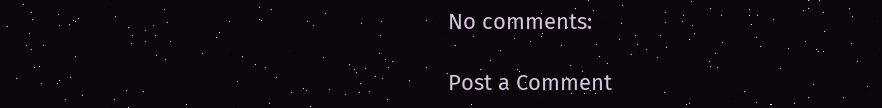No comments:

Post a Comment